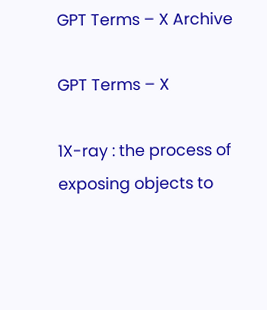GPT Terms – X Archive

GPT Terms – X

1X-ray : the process of exposing objects to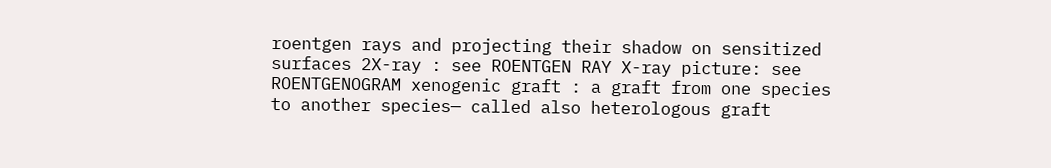roentgen rays and projecting their shadow on sensitized surfaces 2X-ray : see ROENTGEN RAY X-ray picture: see ROENTGENOGRAM xenogenic graft : a graft from one species to another species— called also heterologous graft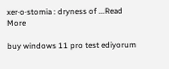xer·o·stomia : dryness of ...Read More

buy windows 11 pro test ediyorum